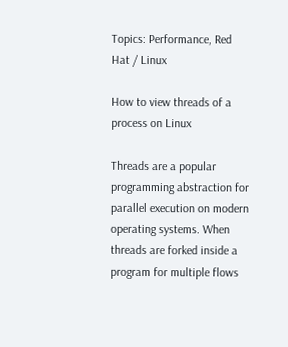Topics: Performance, Red Hat / Linux

How to view threads of a process on Linux

Threads are a popular programming abstraction for parallel execution on modern operating systems. When threads are forked inside a program for multiple flows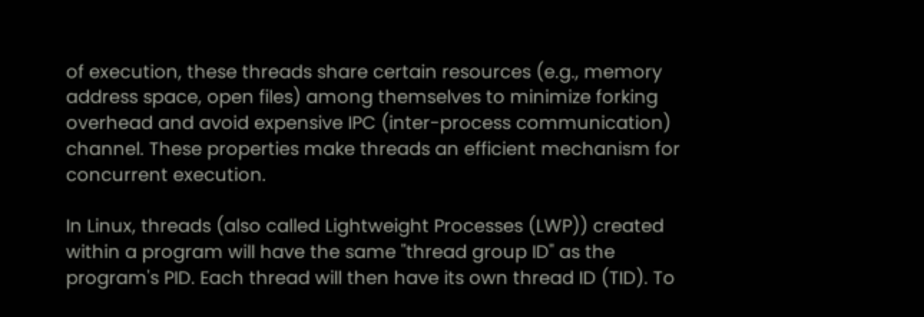of execution, these threads share certain resources (e.g., memory address space, open files) among themselves to minimize forking overhead and avoid expensive IPC (inter-process communication) channel. These properties make threads an efficient mechanism for concurrent execution.

In Linux, threads (also called Lightweight Processes (LWP)) created within a program will have the same "thread group ID" as the program's PID. Each thread will then have its own thread ID (TID). To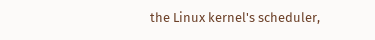the Linux kernel's scheduler,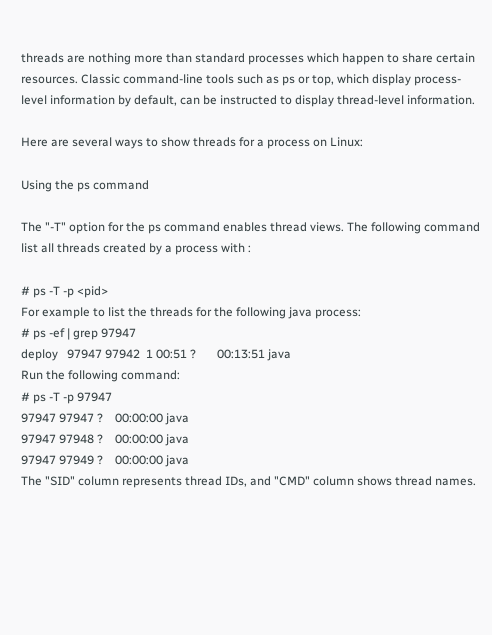threads are nothing more than standard processes which happen to share certain resources. Classic command-line tools such as ps or top, which display process-level information by default, can be instructed to display thread-level information.

Here are several ways to show threads for a process on Linux:

Using the ps command

The "-T" option for the ps command enables thread views. The following command list all threads created by a process with :

# ps -T -p <pid>
For example to list the threads for the following java process:
# ps -ef | grep 97947
deploy   97947 97942  1 00:51 ?       00:13:51 java
Run the following command:
# ps -T -p 97947
97947 97947 ?    00:00:00 java
97947 97948 ?    00:00:00 java
97947 97949 ?    00:00:00 java
The "SID" column represents thread IDs, and "CMD" column shows thread names.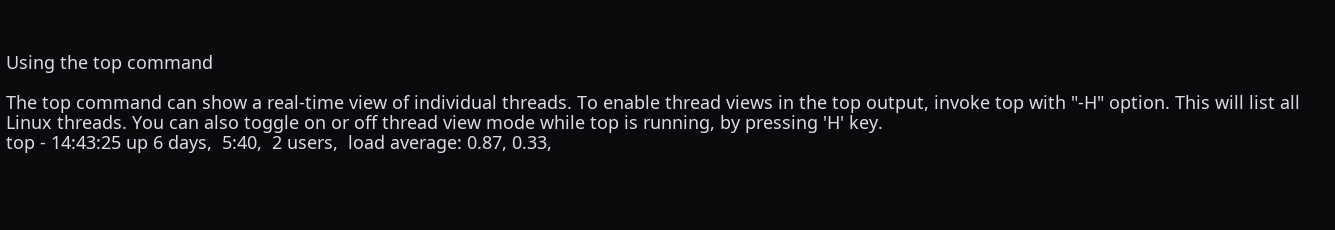Using the top command

The top command can show a real-time view of individual threads. To enable thread views in the top output, invoke top with "-H" option. This will list all Linux threads. You can also toggle on or off thread view mode while top is running, by pressing 'H' key.
top - 14:43:25 up 6 days,  5:40,  2 users,  load average: 0.87, 0.33,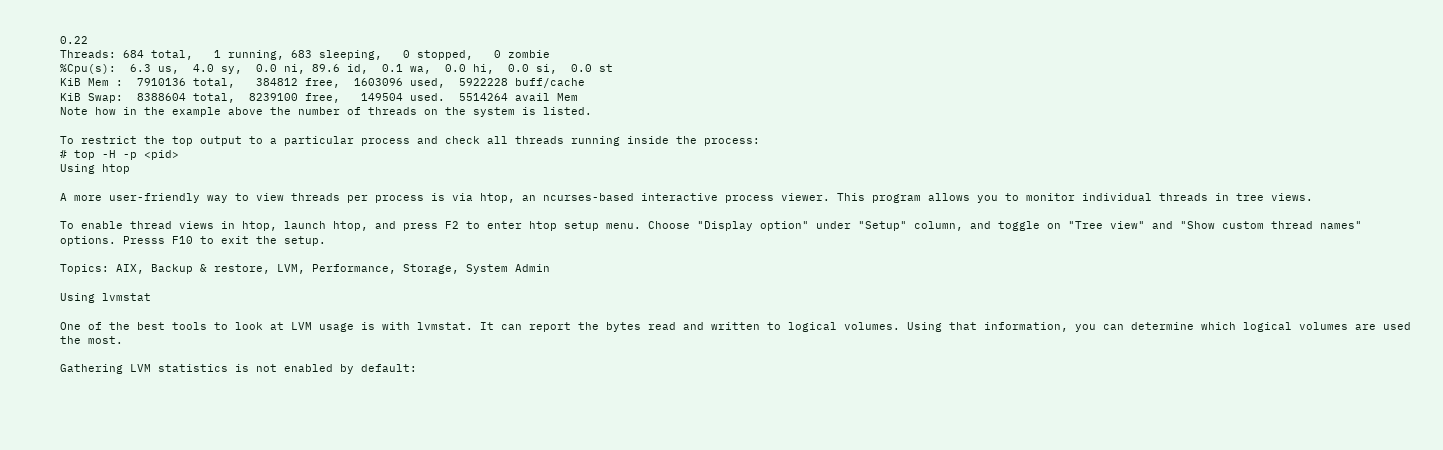0.22
Threads: 684 total,   1 running, 683 sleeping,   0 stopped,   0 zombie
%Cpu(s):  6.3 us,  4.0 sy,  0.0 ni, 89.6 id,  0.1 wa,  0.0 hi,  0.0 si,  0.0 st
KiB Mem :  7910136 total,   384812 free,  1603096 used,  5922228 buff/cache
KiB Swap:  8388604 total,  8239100 free,   149504 used.  5514264 avail Mem
Note how in the example above the number of threads on the system is listed.

To restrict the top output to a particular process and check all threads running inside the process:
# top -H -p <pid>
Using htop

A more user-friendly way to view threads per process is via htop, an ncurses-based interactive process viewer. This program allows you to monitor individual threads in tree views.

To enable thread views in htop, launch htop, and press F2 to enter htop setup menu. Choose "Display option" under "Setup" column, and toggle on "Tree view" and "Show custom thread names" options. Presss F10 to exit the setup.

Topics: AIX, Backup & restore, LVM, Performance, Storage, System Admin

Using lvmstat

One of the best tools to look at LVM usage is with lvmstat. It can report the bytes read and written to logical volumes. Using that information, you can determine which logical volumes are used the most.

Gathering LVM statistics is not enabled by default: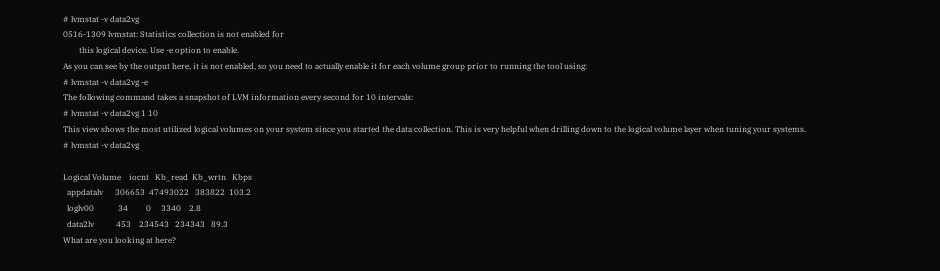# lvmstat -v data2vg
0516-1309 lvmstat: Statistics collection is not enabled for
        this logical device. Use -e option to enable.
As you can see by the output here, it is not enabled, so you need to actually enable it for each volume group prior to running the tool using:
# lvmstat -v data2vg -e
The following command takes a snapshot of LVM information every second for 10 intervals:
# lvmstat -v data2vg 1 10
This view shows the most utilized logical volumes on your system since you started the data collection. This is very helpful when drilling down to the logical volume layer when tuning your systems.
# lvmstat -v data2vg

Logical Volume    iocnt   Kb_read  Kb_wrtn   Kbps
  appdatalv      306653  47493022   383822  103.2
  loglv00            34         0     3340    2.8
  data2lv           453    234543   234343   89.3
What are you looking at here?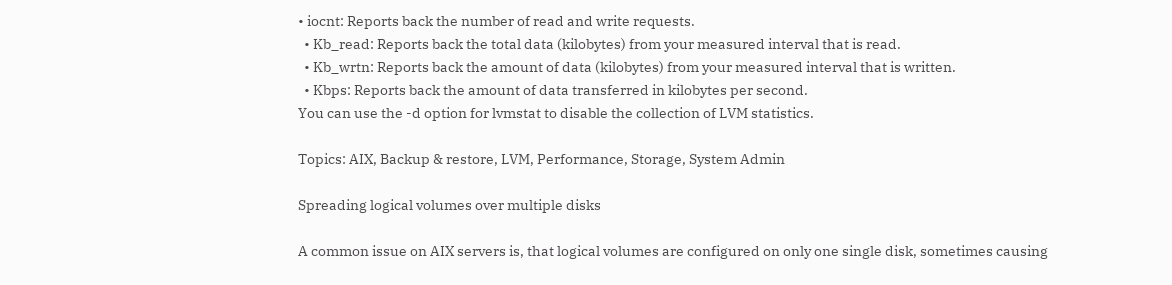• iocnt: Reports back the number of read and write requests.
  • Kb_read: Reports back the total data (kilobytes) from your measured interval that is read.
  • Kb_wrtn: Reports back the amount of data (kilobytes) from your measured interval that is written.
  • Kbps: Reports back the amount of data transferred in kilobytes per second.
You can use the -d option for lvmstat to disable the collection of LVM statistics.

Topics: AIX, Backup & restore, LVM, Performance, Storage, System Admin

Spreading logical volumes over multiple disks

A common issue on AIX servers is, that logical volumes are configured on only one single disk, sometimes causing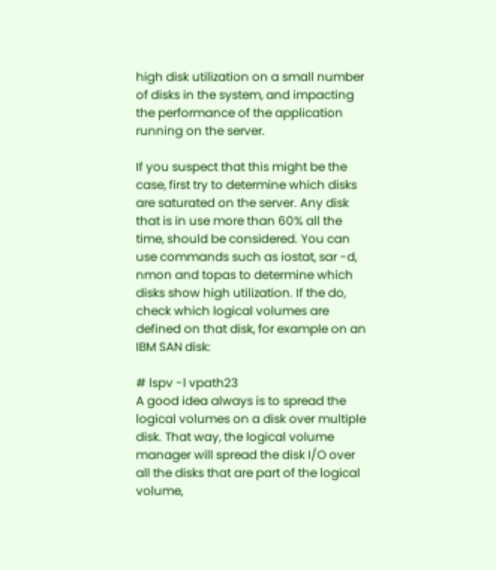high disk utilization on a small number of disks in the system, and impacting the performance of the application running on the server.

If you suspect that this might be the case, first try to determine which disks are saturated on the server. Any disk that is in use more than 60% all the time, should be considered. You can use commands such as iostat, sar -d, nmon and topas to determine which disks show high utilization. If the do, check which logical volumes are defined on that disk, for example on an IBM SAN disk:

# lspv -l vpath23
A good idea always is to spread the logical volumes on a disk over multiple disk. That way, the logical volume manager will spread the disk I/O over all the disks that are part of the logical volume,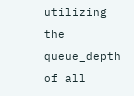utilizing the queue_depth of all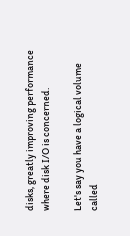disks, greatly improving performance where disk I/O is concerned.

Let's say you have a logical volume called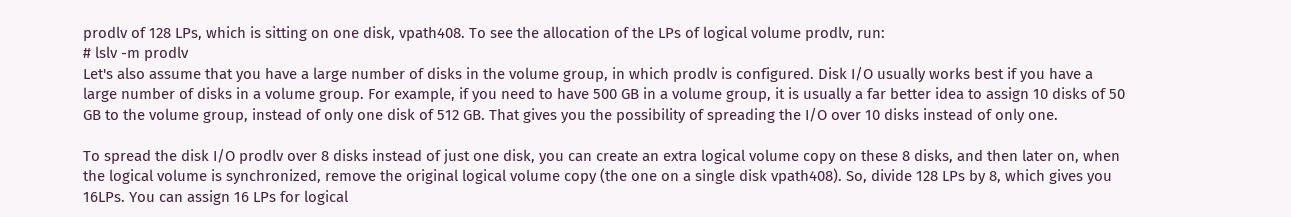prodlv of 128 LPs, which is sitting on one disk, vpath408. To see the allocation of the LPs of logical volume prodlv, run:
# lslv -m prodlv
Let's also assume that you have a large number of disks in the volume group, in which prodlv is configured. Disk I/O usually works best if you have a large number of disks in a volume group. For example, if you need to have 500 GB in a volume group, it is usually a far better idea to assign 10 disks of 50 GB to the volume group, instead of only one disk of 512 GB. That gives you the possibility of spreading the I/O over 10 disks instead of only one.

To spread the disk I/O prodlv over 8 disks instead of just one disk, you can create an extra logical volume copy on these 8 disks, and then later on, when the logical volume is synchronized, remove the original logical volume copy (the one on a single disk vpath408). So, divide 128 LPs by 8, which gives you 16LPs. You can assign 16 LPs for logical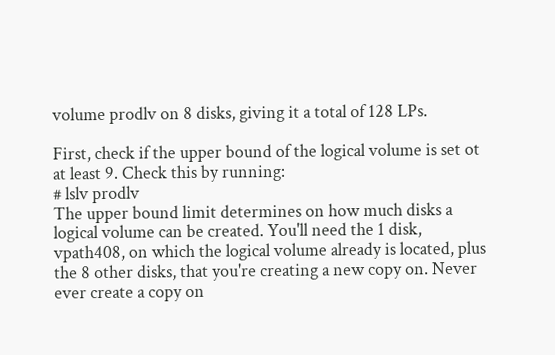volume prodlv on 8 disks, giving it a total of 128 LPs.

First, check if the upper bound of the logical volume is set ot at least 9. Check this by running:
# lslv prodlv
The upper bound limit determines on how much disks a logical volume can be created. You'll need the 1 disk, vpath408, on which the logical volume already is located, plus the 8 other disks, that you're creating a new copy on. Never ever create a copy on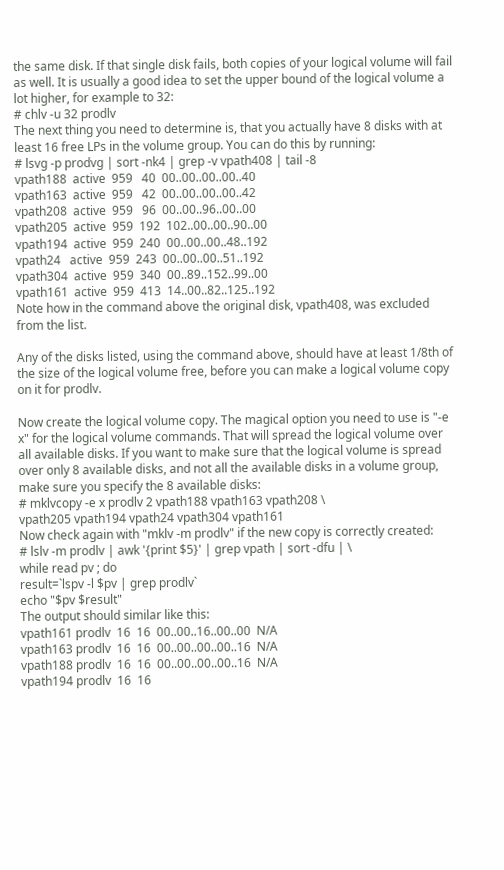the same disk. If that single disk fails, both copies of your logical volume will fail as well. It is usually a good idea to set the upper bound of the logical volume a lot higher, for example to 32:
# chlv -u 32 prodlv
The next thing you need to determine is, that you actually have 8 disks with at least 16 free LPs in the volume group. You can do this by running:
# lsvg -p prodvg | sort -nk4 | grep -v vpath408 | tail -8
vpath188  active  959   40  00..00..00..00..40
vpath163  active  959   42  00..00..00..00..42
vpath208  active  959   96  00..00..96..00..00
vpath205  active  959  192  102..00..00..90..00
vpath194  active  959  240  00..00..00..48..192
vpath24   active  959  243  00..00..00..51..192
vpath304  active  959  340  00..89..152..99..00
vpath161  active  959  413  14..00..82..125..192
Note how in the command above the original disk, vpath408, was excluded from the list.

Any of the disks listed, using the command above, should have at least 1/8th of the size of the logical volume free, before you can make a logical volume copy on it for prodlv.

Now create the logical volume copy. The magical option you need to use is "-e x" for the logical volume commands. That will spread the logical volume over all available disks. If you want to make sure that the logical volume is spread over only 8 available disks, and not all the available disks in a volume group, make sure you specify the 8 available disks:
# mklvcopy -e x prodlv 2 vpath188 vpath163 vpath208 \
vpath205 vpath194 vpath24 vpath304 vpath161
Now check again with "mklv -m prodlv" if the new copy is correctly created:
# lslv -m prodlv | awk '{print $5}' | grep vpath | sort -dfu | \
while read pv ; do
result=`lspv -l $pv | grep prodlv`
echo "$pv $result"
The output should similar like this:
vpath161 prodlv  16  16  00..00..16..00..00  N/A
vpath163 prodlv  16  16  00..00..00..00..16  N/A
vpath188 prodlv  16  16  00..00..00..00..16  N/A
vpath194 prodlv  16  16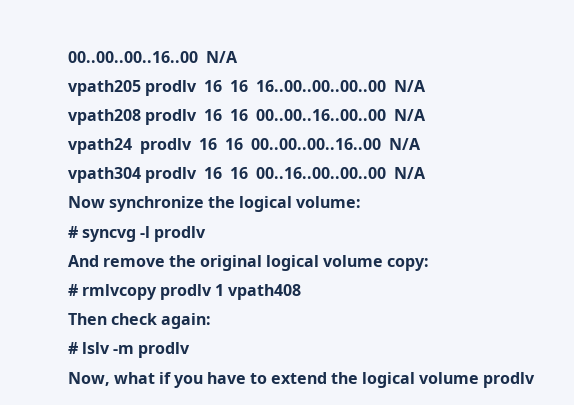00..00..00..16..00  N/A
vpath205 prodlv  16  16  16..00..00..00..00  N/A
vpath208 prodlv  16  16  00..00..16..00..00  N/A
vpath24  prodlv  16  16  00..00..00..16..00  N/A
vpath304 prodlv  16  16  00..16..00..00..00  N/A
Now synchronize the logical volume:
# syncvg -l prodlv
And remove the original logical volume copy:
# rmlvcopy prodlv 1 vpath408
Then check again:
# lslv -m prodlv
Now, what if you have to extend the logical volume prodlv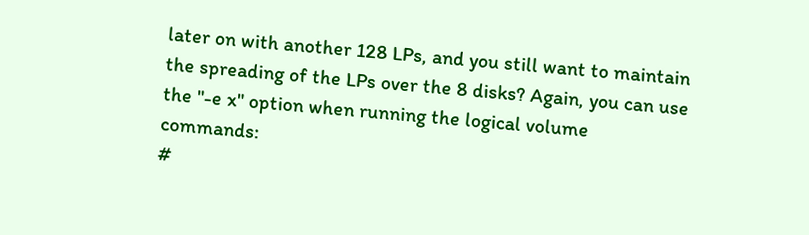later on with another 128 LPs, and you still want to maintain the spreading of the LPs over the 8 disks? Again, you can use the "-e x" option when running the logical volume commands:
#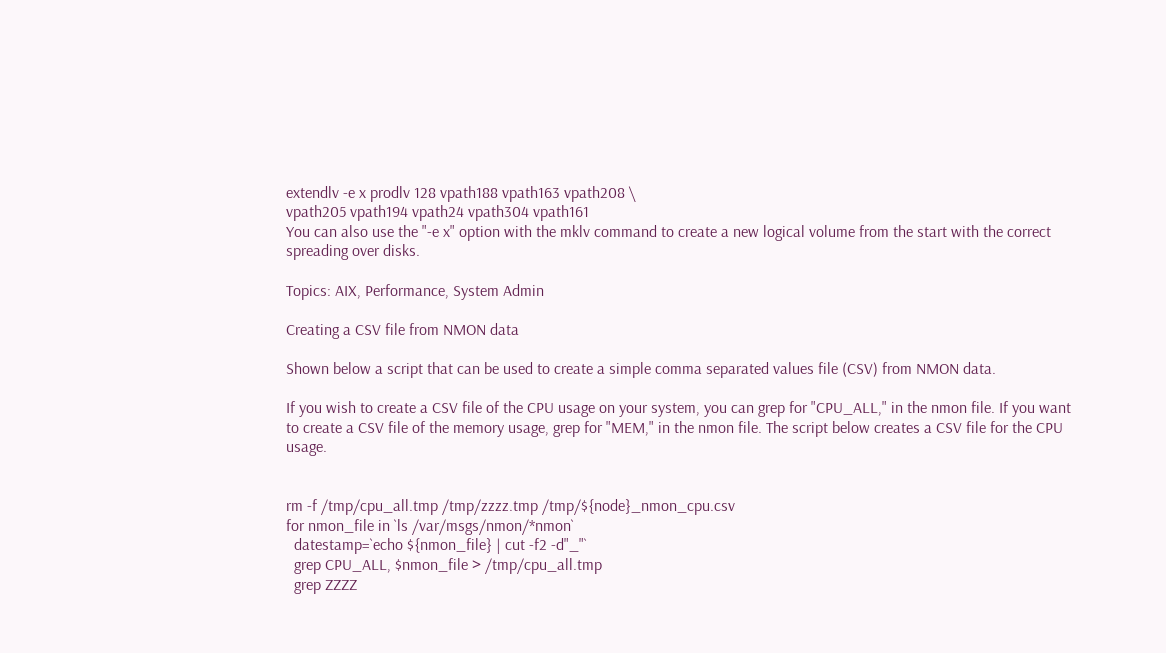extendlv -e x prodlv 128 vpath188 vpath163 vpath208 \
vpath205 vpath194 vpath24 vpath304 vpath161
You can also use the "-e x" option with the mklv command to create a new logical volume from the start with the correct spreading over disks.

Topics: AIX, Performance, System Admin

Creating a CSV file from NMON data

Shown below a script that can be used to create a simple comma separated values file (CSV) from NMON data.

If you wish to create a CSV file of the CPU usage on your system, you can grep for "CPU_ALL," in the nmon file. If you want to create a CSV file of the memory usage, grep for "MEM," in the nmon file. The script below creates a CSV file for the CPU usage.


rm -f /tmp/cpu_all.tmp /tmp/zzzz.tmp /tmp/${node}_nmon_cpu.csv
for nmon_file in `ls /var/msgs/nmon/*nmon`
  datestamp=`echo ${nmon_file} | cut -f2 -d"_"`
  grep CPU_ALL, $nmon_file > /tmp/cpu_all.tmp
  grep ZZZZ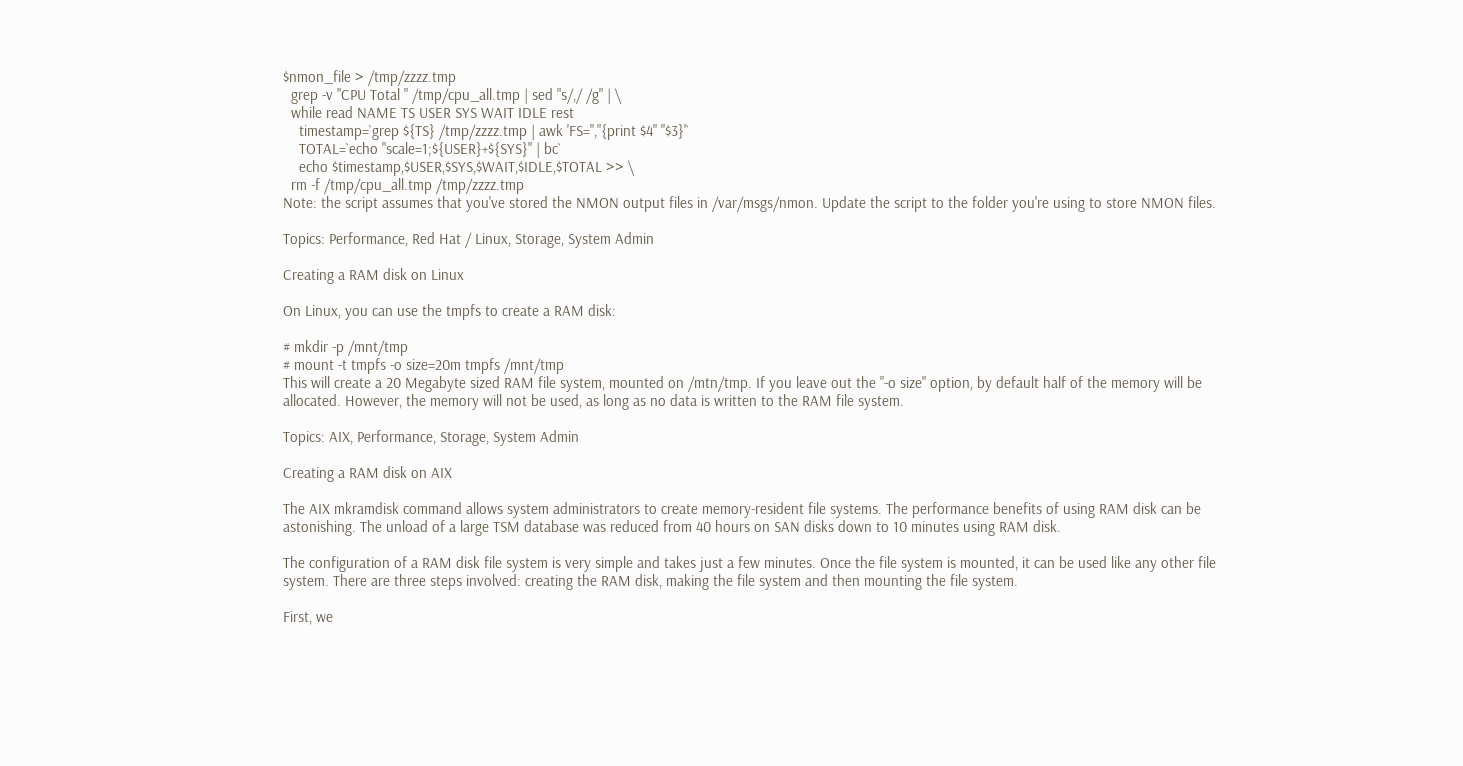$nmon_file > /tmp/zzzz.tmp
  grep -v "CPU Total " /tmp/cpu_all.tmp | sed "s/,/ /g" | \
  while read NAME TS USER SYS WAIT IDLE rest
    timestamp=`grep ${TS} /tmp/zzzz.tmp | awk 'FS=","{print $4" "$3}'`
    TOTAL=`echo "scale=1;${USER}+${SYS}" | bc`
    echo $timestamp,$USER,$SYS,$WAIT,$IDLE,$TOTAL >> \
  rm -f /tmp/cpu_all.tmp /tmp/zzzz.tmp
Note: the script assumes that you've stored the NMON output files in /var/msgs/nmon. Update the script to the folder you're using to store NMON files.

Topics: Performance, Red Hat / Linux, Storage, System Admin

Creating a RAM disk on Linux

On Linux, you can use the tmpfs to create a RAM disk:

# mkdir -p /mnt/tmp
# mount -t tmpfs -o size=20m tmpfs /mnt/tmp
This will create a 20 Megabyte sized RAM file system, mounted on /mtn/tmp. If you leave out the "-o size" option, by default half of the memory will be allocated. However, the memory will not be used, as long as no data is written to the RAM file system.

Topics: AIX, Performance, Storage, System Admin

Creating a RAM disk on AIX

The AIX mkramdisk command allows system administrators to create memory-resident file systems. The performance benefits of using RAM disk can be astonishing. The unload of a large TSM database was reduced from 40 hours on SAN disks down to 10 minutes using RAM disk.

The configuration of a RAM disk file system is very simple and takes just a few minutes. Once the file system is mounted, it can be used like any other file system. There are three steps involved: creating the RAM disk, making the file system and then mounting the file system.

First, we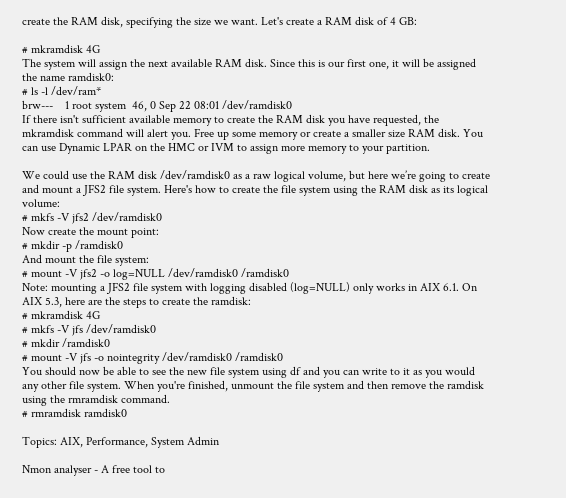create the RAM disk, specifying the size we want. Let's create a RAM disk of 4 GB:

# mkramdisk 4G
The system will assign the next available RAM disk. Since this is our first one, it will be assigned the name ramdisk0:
# ls -l /dev/ram*
brw---    1 root system  46, 0 Sep 22 08:01 /dev/ramdisk0
If there isn't sufficient available memory to create the RAM disk you have requested, the mkramdisk command will alert you. Free up some memory or create a smaller size RAM disk. You can use Dynamic LPAR on the HMC or IVM to assign more memory to your partition.

We could use the RAM disk /dev/ramdisk0 as a raw logical volume, but here we’re going to create and mount a JFS2 file system. Here's how to create the file system using the RAM disk as its logical volume:
# mkfs -V jfs2 /dev/ramdisk0
Now create the mount point:
# mkdir -p /ramdisk0
And mount the file system:
# mount -V jfs2 -o log=NULL /dev/ramdisk0 /ramdisk0
Note: mounting a JFS2 file system with logging disabled (log=NULL) only works in AIX 6.1. On AIX 5.3, here are the steps to create the ramdisk:
# mkramdisk 4G
# mkfs -V jfs /dev/ramdisk0
# mkdir /ramdisk0
# mount -V jfs -o nointegrity /dev/ramdisk0 /ramdisk0
You should now be able to see the new file system using df and you can write to it as you would any other file system. When you're finished, unmount the file system and then remove the ramdisk using the rmramdisk command.
# rmramdisk ramdisk0

Topics: AIX, Performance, System Admin

Nmon analyser - A free tool to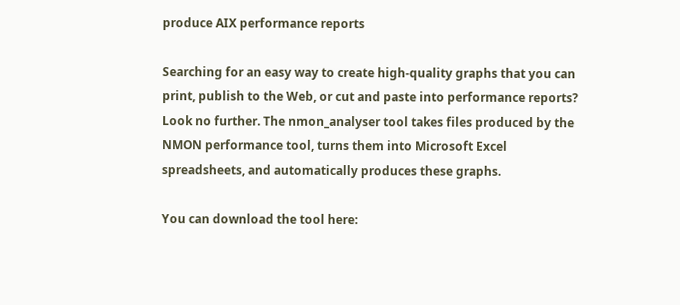produce AIX performance reports

Searching for an easy way to create high-quality graphs that you can print, publish to the Web, or cut and paste into performance reports? Look no further. The nmon_analyser tool takes files produced by the NMON performance tool, turns them into Microsoft Excel spreadsheets, and automatically produces these graphs.

You can download the tool here: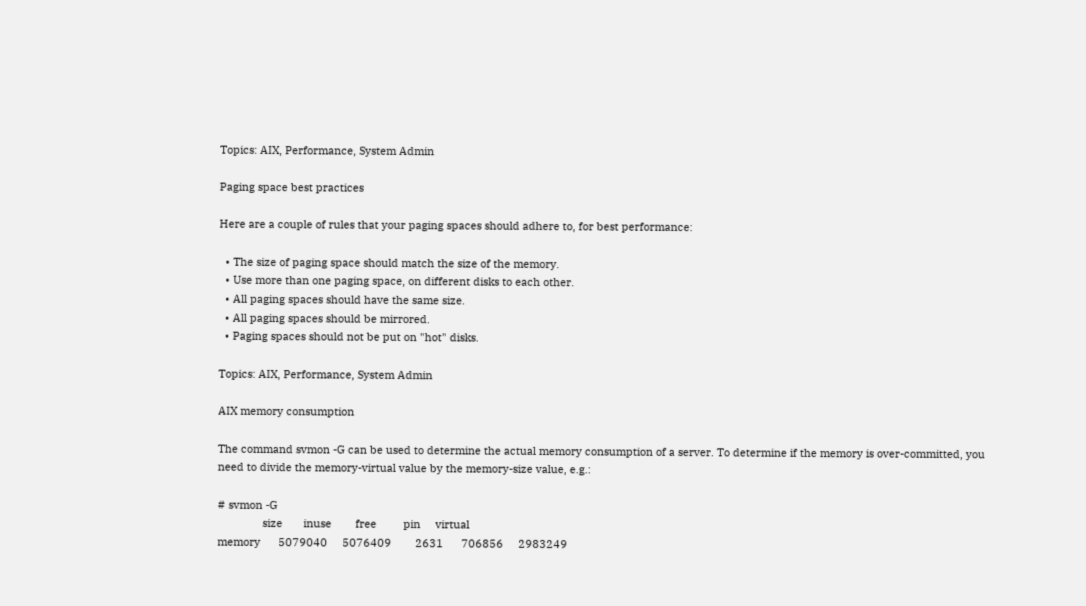Topics: AIX, Performance, System Admin

Paging space best practices

Here are a couple of rules that your paging spaces should adhere to, for best performance:

  • The size of paging space should match the size of the memory.
  • Use more than one paging space, on different disks to each other.
  • All paging spaces should have the same size.
  • All paging spaces should be mirrored.
  • Paging spaces should not be put on "hot" disks.

Topics: AIX, Performance, System Admin

AIX memory consumption

The command svmon -G can be used to determine the actual memory consumption of a server. To determine if the memory is over-committed, you need to divide the memory-virtual value by the memory-size value, e.g.:

# svmon -G
               size       inuse        free         pin     virtual
memory      5079040     5076409        2631      706856     2983249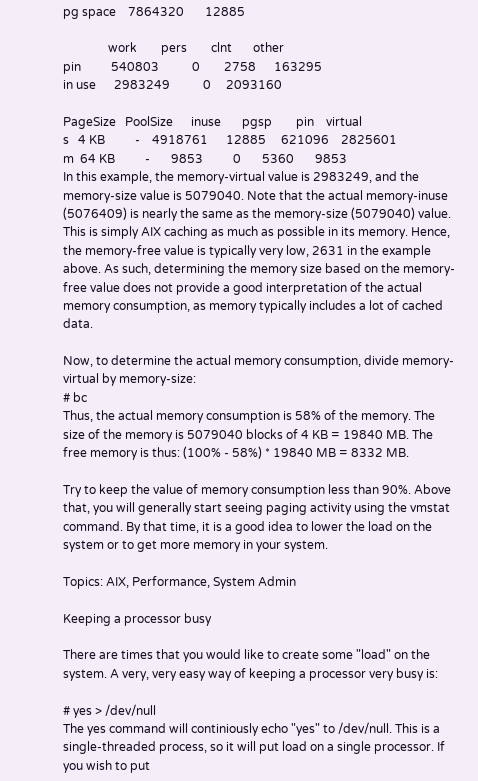pg space    7864320       12885

               work        pers        clnt       other
pin          540803           0        2758      163295
in use      2983249           0     2093160

PageSize   PoolSize      inuse       pgsp        pin    virtual
s   4 KB          -    4918761      12885     621096    2825601
m  64 KB          -       9853          0       5360       9853
In this example, the memory-virtual value is 2983249, and the memory-size value is 5079040. Note that the actual memory-inuse (5076409) is nearly the same as the memory-size (5079040) value. This is simply AIX caching as much as possible in its memory. Hence, the memory-free value is typically very low, 2631 in the example above. As such, determining the memory size based on the memory-free value does not provide a good interpretation of the actual memory consumption, as memory typically includes a lot of cached data.

Now, to determine the actual memory consumption, divide memory-virtual by memory-size:
# bc
Thus, the actual memory consumption is 58% of the memory. The size of the memory is 5079040 blocks of 4 KB = 19840 MB. The free memory is thus: (100% - 58%) * 19840 MB = 8332 MB.

Try to keep the value of memory consumption less than 90%. Above that, you will generally start seeing paging activity using the vmstat command. By that time, it is a good idea to lower the load on the system or to get more memory in your system.

Topics: AIX, Performance, System Admin

Keeping a processor busy

There are times that you would like to create some "load" on the system. A very, very easy way of keeping a processor very busy is:

# yes > /dev/null
The yes command will continiously echo "yes" to /dev/null. This is a single-threaded process, so it will put load on a single processor. If you wish to put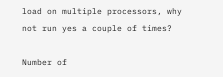load on multiple processors, why not run yes a couple of times?

Number of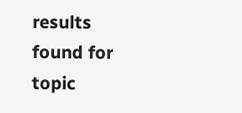results found for topic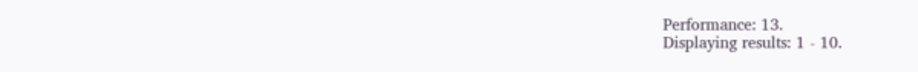Performance: 13.
Displaying results: 1 - 10.